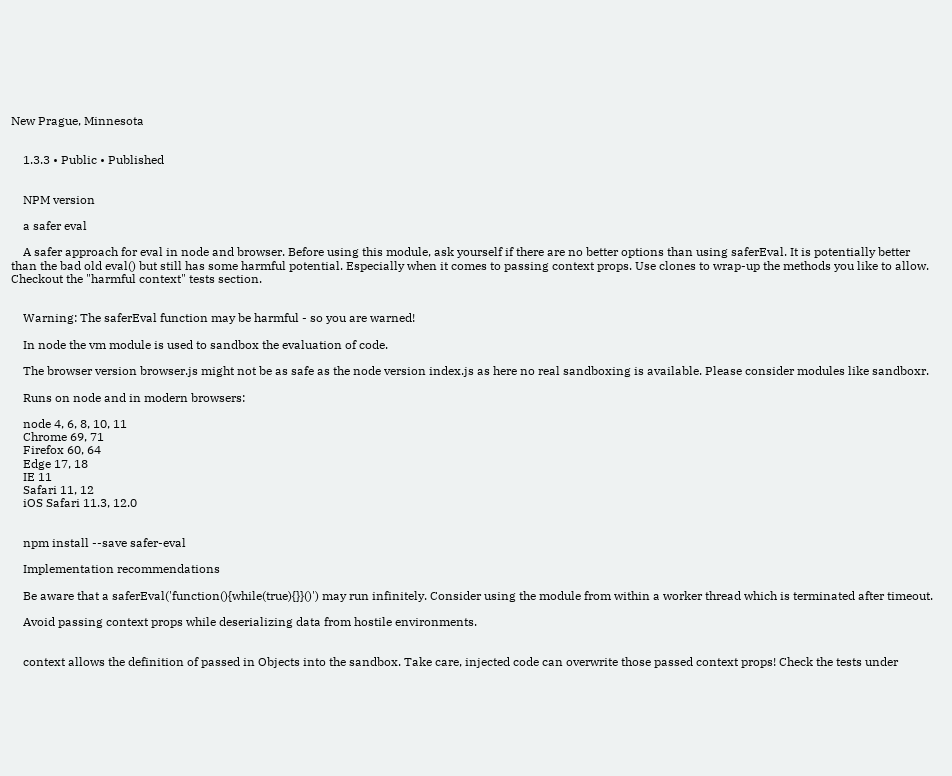New Prague, Minnesota


    1.3.3 • Public • Published


    NPM version

    a safer eval

    A safer approach for eval in node and browser. Before using this module, ask yourself if there are no better options than using saferEval. It is potentially better than the bad old eval() but still has some harmful potential. Especially when it comes to passing context props. Use clones to wrap-up the methods you like to allow. Checkout the "harmful context" tests section.


    Warning: The saferEval function may be harmful - so you are warned!

    In node the vm module is used to sandbox the evaluation of code.

    The browser version browser.js might not be as safe as the node version index.js as here no real sandboxing is available. Please consider modules like sandboxr.

    Runs on node and in modern browsers:

    node 4, 6, 8, 10, 11
    Chrome 69, 71
    Firefox 60, 64
    Edge 17, 18
    IE 11
    Safari 11, 12
    iOS Safari 11.3, 12.0


    npm install --save safer-eval

    Implementation recommendations

    Be aware that a saferEval('function(){while(true){}}()') may run infinitely. Consider using the module from within a worker thread which is terminated after timeout.

    Avoid passing context props while deserializing data from hostile environments.


    context allows the definition of passed in Objects into the sandbox. Take care, injected code can overwrite those passed context props! Check the tests under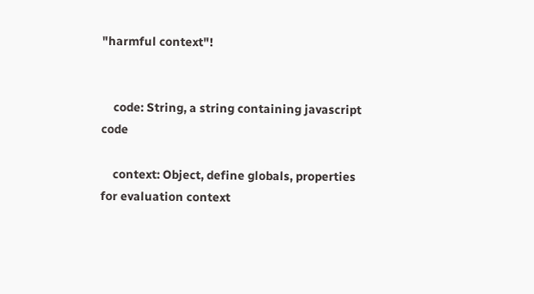"harmful context"!


    code: String, a string containing javascript code

    context: Object, define globals, properties for evaluation context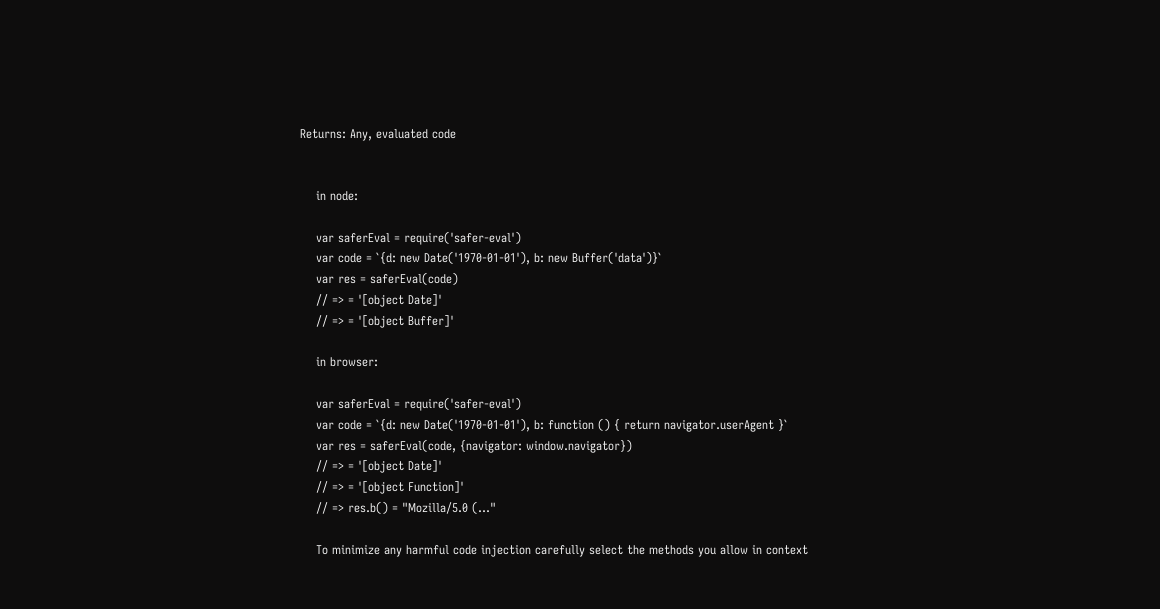Returns: Any, evaluated code


    in node:

    var saferEval = require('safer-eval')
    var code = `{d: new Date('1970-01-01'), b: new Buffer('data')}`
    var res = saferEval(code)
    // => = '[object Date]'
    // => = '[object Buffer]'

    in browser:

    var saferEval = require('safer-eval')
    var code = `{d: new Date('1970-01-01'), b: function () { return navigator.userAgent }`
    var res = saferEval(code, {navigator: window.navigator})
    // => = '[object Date]'
    // => = '[object Function]'
    // => res.b() = "Mozilla/5.0 (..."

    To minimize any harmful code injection carefully select the methods you allow in context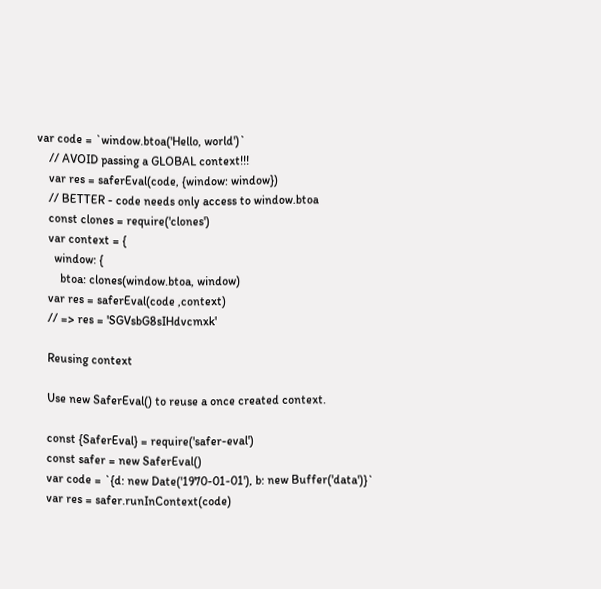var code = `window.btoa('Hello, world')`
    // AVOID passing a GLOBAL context!!!
    var res = saferEval(code, {window: window})
    // BETTER - code needs only access to window.btoa
    const clones = require('clones')
    var context = {
      window: {
        btoa: clones(window.btoa, window)
    var res = saferEval(code ,context)
    // => res = 'SGVsbG8sIHdvcmxk'

    Reusing context

    Use new SaferEval() to reuse a once created context.

    const {SaferEval} = require('safer-eval')
    const safer = new SaferEval()
    var code = `{d: new Date('1970-01-01'), b: new Buffer('data')}`
    var res = safer.runInContext(code)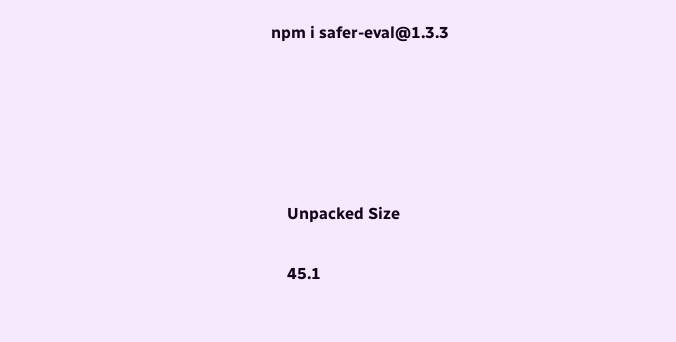npm i safer-eval@1.3.3





    Unpacked Size

    45.1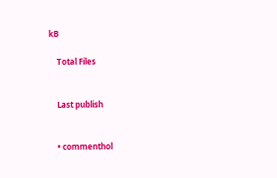kB

    Total Files


    Last publish


    • commenthol